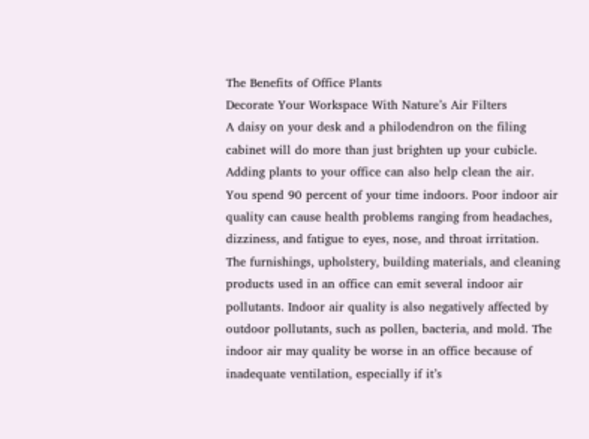The Benefits of Office Plants
Decorate Your Workspace With Nature’s Air Filters
A daisy on your desk and a philodendron on the filing cabinet will do more than just brighten up your cubicle. Adding plants to your office can also help clean the air.
You spend 90 percent of your time indoors. Poor indoor air quality can cause health problems ranging from headaches, dizziness, and fatigue to eyes, nose, and throat irritation.
The furnishings, upholstery, building materials, and cleaning products used in an office can emit several indoor air pollutants. Indoor air quality is also negatively affected by outdoor pollutants, such as pollen, bacteria, and mold. The indoor air may quality be worse in an office because of inadequate ventilation, especially if it’s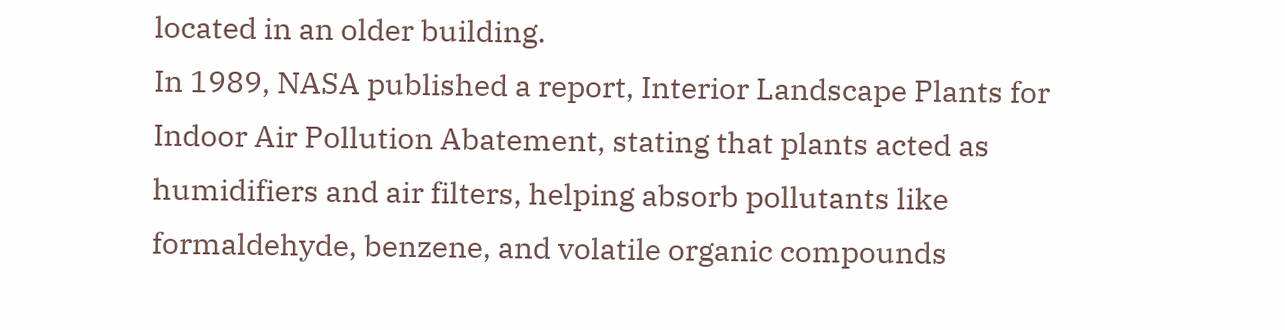located in an older building.
In 1989, NASA published a report, Interior Landscape Plants for Indoor Air Pollution Abatement, stating that plants acted as humidifiers and air filters, helping absorb pollutants like formaldehyde, benzene, and volatile organic compounds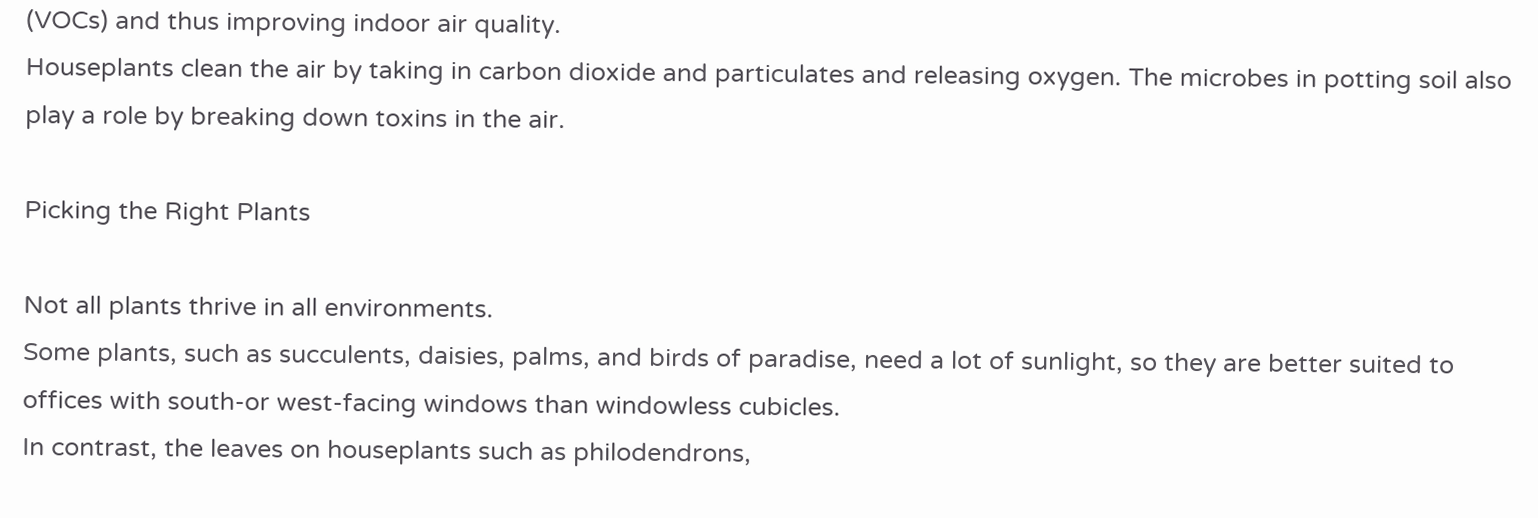(VOCs) and thus improving indoor air quality.
Houseplants clean the air by taking in carbon dioxide and particulates and releasing oxygen. The microbes in potting soil also play a role by breaking down toxins in the air.

Picking the Right Plants

Not all plants thrive in all environments.
Some plants, such as succulents, daisies, palms, and birds of paradise, need a lot of sunlight, so they are better suited to offices with south-or west-facing windows than windowless cubicles.
In contrast, the leaves on houseplants such as philodendrons,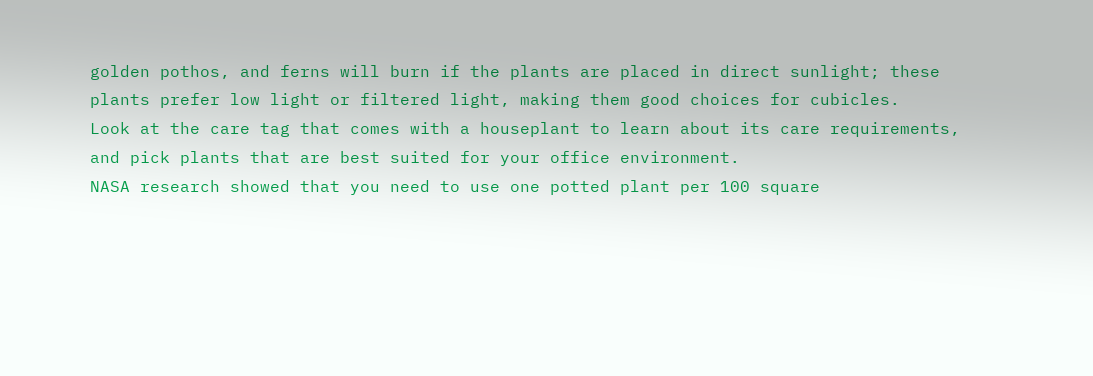golden pothos, and ferns will burn if the plants are placed in direct sunlight; these plants prefer low light or filtered light, making them good choices for cubicles.
Look at the care tag that comes with a houseplant to learn about its care requirements, and pick plants that are best suited for your office environment.
NASA research showed that you need to use one potted plant per 100 square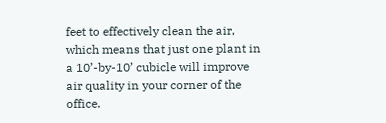feet to effectively clean the air, which means that just one plant in a 10’-by-10’ cubicle will improve air quality in your corner of the office.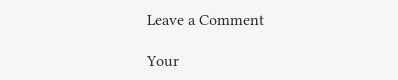Leave a Comment

Your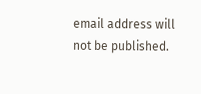email address will not be published.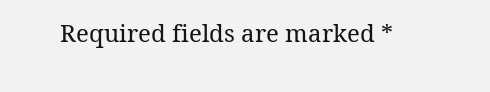Required fields are marked *